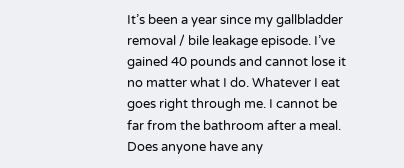It’s been a year since my gallbladder removal / bile leakage episode. I’ve gained 40 pounds and cannot lose it no matter what I do. Whatever I eat goes right through me. I cannot be far from the bathroom after a meal. Does anyone have any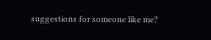suggestions for someone like me?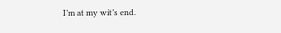I’m at my wit’s end.